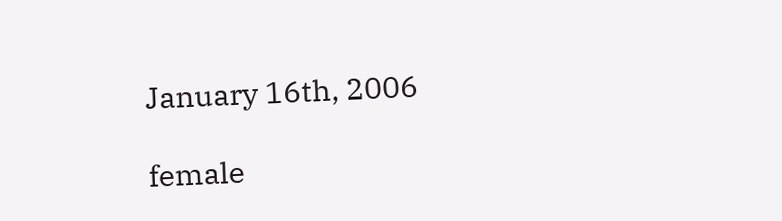January 16th, 2006

female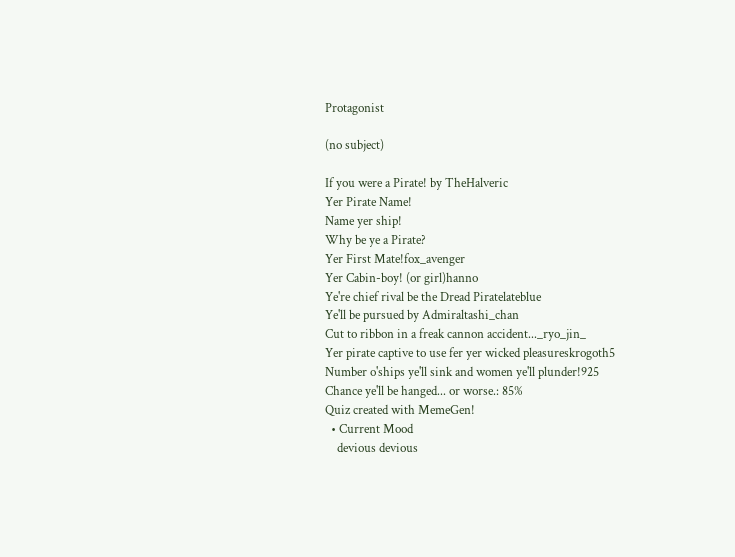Protagonist

(no subject)

If you were a Pirate! by TheHalveric
Yer Pirate Name!
Name yer ship!
Why be ye a Pirate?
Yer First Mate!fox_avenger
Yer Cabin-boy! (or girl)hanno
Ye're chief rival be the Dread Piratelateblue
Ye'll be pursued by Admiraltashi_chan
Cut to ribbon in a freak cannon accident..._ryo_jin_
Yer pirate captive to use fer yer wicked pleasureskrogoth5
Number o'ships ye'll sink and women ye'll plunder!925
Chance ye'll be hanged... or worse.: 85%
Quiz created with MemeGen!
  • Current Mood
    devious devious